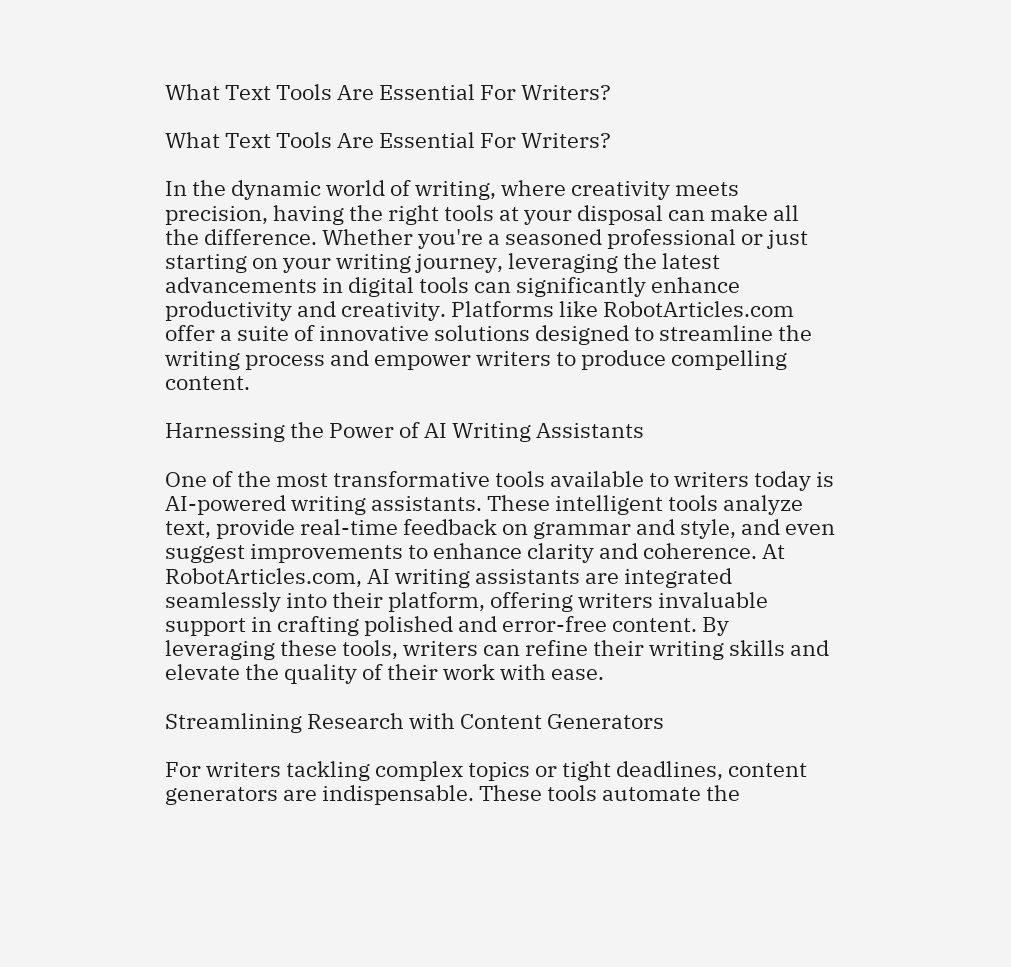What Text Tools Are Essential For Writers?

What Text Tools Are Essential For Writers?

In the dynamic world of writing, where creativity meets precision, having the right tools at your disposal can make all the difference. Whether you're a seasoned professional or just starting on your writing journey, leveraging the latest advancements in digital tools can significantly enhance productivity and creativity. Platforms like RobotArticles.com offer a suite of innovative solutions designed to streamline the writing process and empower writers to produce compelling content.

Harnessing the Power of AI Writing Assistants

One of the most transformative tools available to writers today is AI-powered writing assistants. These intelligent tools analyze text, provide real-time feedback on grammar and style, and even suggest improvements to enhance clarity and coherence. At RobotArticles.com, AI writing assistants are integrated seamlessly into their platform, offering writers invaluable support in crafting polished and error-free content. By leveraging these tools, writers can refine their writing skills and elevate the quality of their work with ease.

Streamlining Research with Content Generators

For writers tackling complex topics or tight deadlines, content generators are indispensable. These tools automate the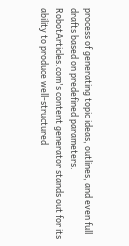process of generating topic ideas, outlines, and even full drafts based on predefined parameters. RobotArticles.com's content generator stands out for its ability to produce well-structured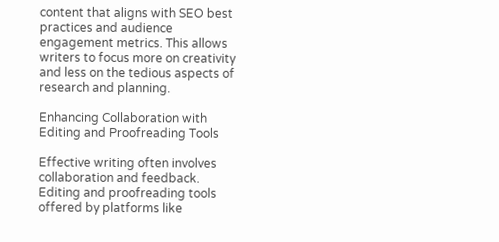content that aligns with SEO best practices and audience engagement metrics. This allows writers to focus more on creativity and less on the tedious aspects of research and planning.

Enhancing Collaboration with Editing and Proofreading Tools

Effective writing often involves collaboration and feedback. Editing and proofreading tools offered by platforms like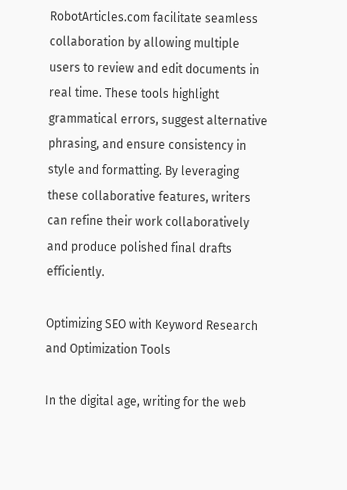RobotArticles.com facilitate seamless collaboration by allowing multiple users to review and edit documents in real time. These tools highlight grammatical errors, suggest alternative phrasing, and ensure consistency in style and formatting. By leveraging these collaborative features, writers can refine their work collaboratively and produce polished final drafts efficiently.

Optimizing SEO with Keyword Research and Optimization Tools

In the digital age, writing for the web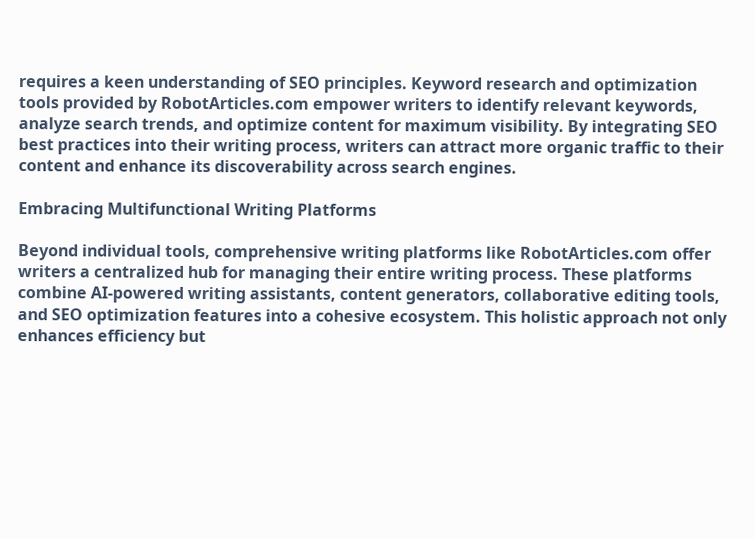requires a keen understanding of SEO principles. Keyword research and optimization tools provided by RobotArticles.com empower writers to identify relevant keywords, analyze search trends, and optimize content for maximum visibility. By integrating SEO best practices into their writing process, writers can attract more organic traffic to their content and enhance its discoverability across search engines.

Embracing Multifunctional Writing Platforms

Beyond individual tools, comprehensive writing platforms like RobotArticles.com offer writers a centralized hub for managing their entire writing process. These platforms combine AI-powered writing assistants, content generators, collaborative editing tools, and SEO optimization features into a cohesive ecosystem. This holistic approach not only enhances efficiency but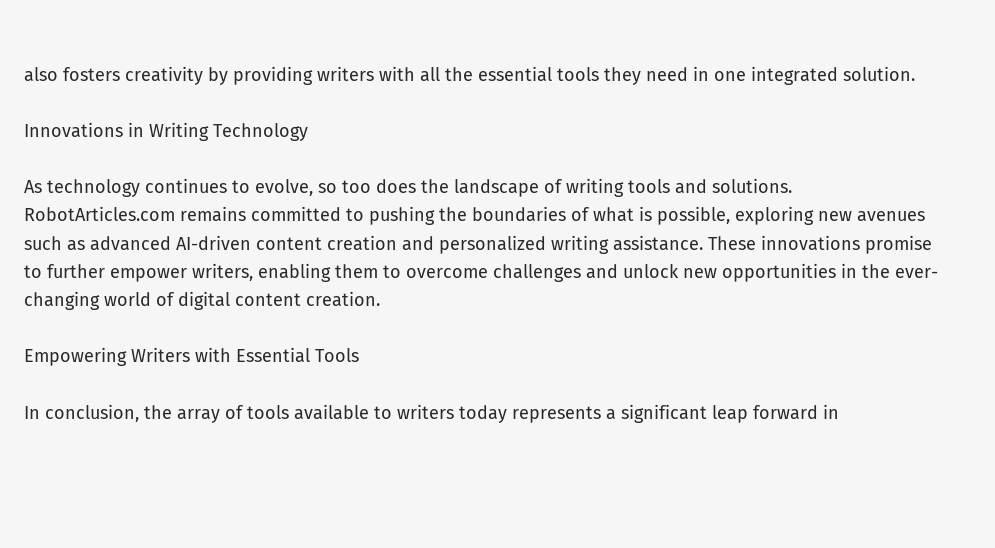also fosters creativity by providing writers with all the essential tools they need in one integrated solution.

Innovations in Writing Technology

As technology continues to evolve, so too does the landscape of writing tools and solutions. RobotArticles.com remains committed to pushing the boundaries of what is possible, exploring new avenues such as advanced AI-driven content creation and personalized writing assistance. These innovations promise to further empower writers, enabling them to overcome challenges and unlock new opportunities in the ever-changing world of digital content creation.

Empowering Writers with Essential Tools

In conclusion, the array of tools available to writers today represents a significant leap forward in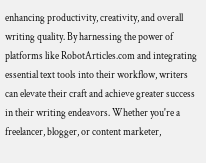enhancing productivity, creativity, and overall writing quality. By harnessing the power of platforms like RobotArticles.com and integrating essential text tools into their workflow, writers can elevate their craft and achieve greater success in their writing endeavors. Whether you're a freelancer, blogger, or content marketer,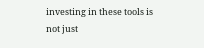investing in these tools is not just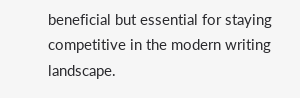beneficial but essential for staying competitive in the modern writing landscape.